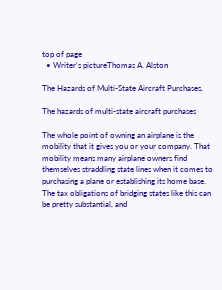top of page
  • Writer's pictureThomas A. Alston

The Hazards of Multi-State Aircraft Purchases.

The hazards of multi-state aircraft purchases

The whole point of owning an airplane is the mobility that it gives you or your company. That mobility means many airplane owners find themselves straddling state lines when it comes to purchasing a plane or establishing its home base. The tax obligations of bridging states like this can be pretty substantial, and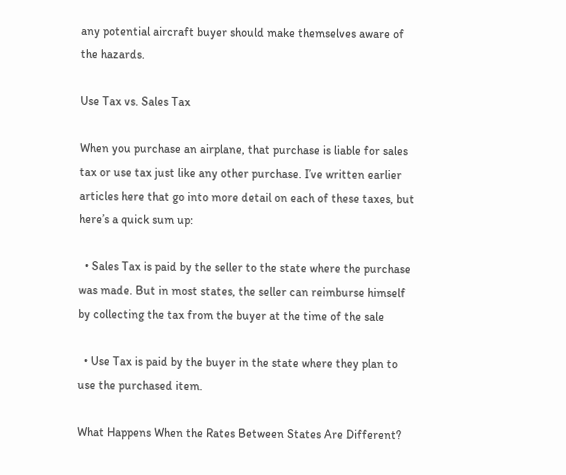any potential aircraft buyer should make themselves aware of the hazards.

Use Tax vs. Sales Tax

When you purchase an airplane, that purchase is liable for sales tax or use tax just like any other purchase. I’ve written earlier articles here that go into more detail on each of these taxes, but here’s a quick sum up:

  • Sales Tax is paid by the seller to the state where the purchase was made. But in most states, the seller can reimburse himself by collecting the tax from the buyer at the time of the sale

  • Use Tax is paid by the buyer in the state where they plan to use the purchased item.

What Happens When the Rates Between States Are Different?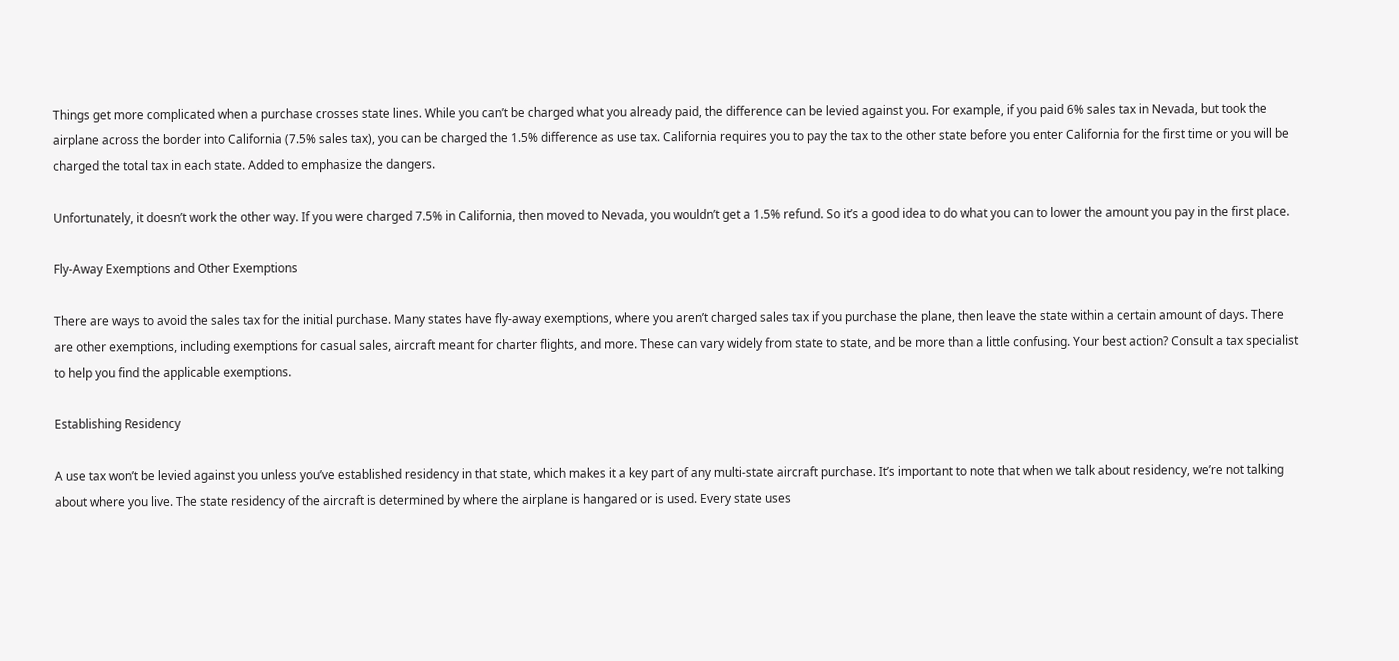Things get more complicated when a purchase crosses state lines. While you can’t be charged what you already paid, the difference can be levied against you. For example, if you paid 6% sales tax in Nevada, but took the airplane across the border into California (7.5% sales tax), you can be charged the 1.5% difference as use tax. California requires you to pay the tax to the other state before you enter California for the first time or you will be charged the total tax in each state. Added to emphasize the dangers.

Unfortunately, it doesn’t work the other way. If you were charged 7.5% in California, then moved to Nevada, you wouldn’t get a 1.5% refund. So it’s a good idea to do what you can to lower the amount you pay in the first place.

Fly-Away Exemptions and Other Exemptions

There are ways to avoid the sales tax for the initial purchase. Many states have fly-away exemptions, where you aren’t charged sales tax if you purchase the plane, then leave the state within a certain amount of days. There are other exemptions, including exemptions for casual sales, aircraft meant for charter flights, and more. These can vary widely from state to state, and be more than a little confusing. Your best action? Consult a tax specialist to help you find the applicable exemptions.

Establishing Residency

A use tax won’t be levied against you unless you’ve established residency in that state, which makes it a key part of any multi-state aircraft purchase. It’s important to note that when we talk about residency, we’re not talking about where you live. The state residency of the aircraft is determined by where the airplane is hangared or is used. Every state uses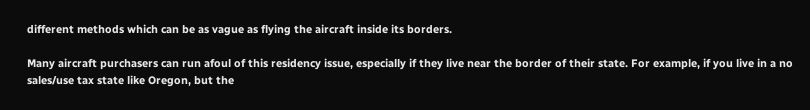different methods which can be as vague as flying the aircraft inside its borders.

Many aircraft purchasers can run afoul of this residency issue, especially if they live near the border of their state. For example, if you live in a no sales/use tax state like Oregon, but the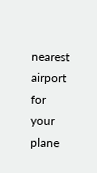nearest airport for your plane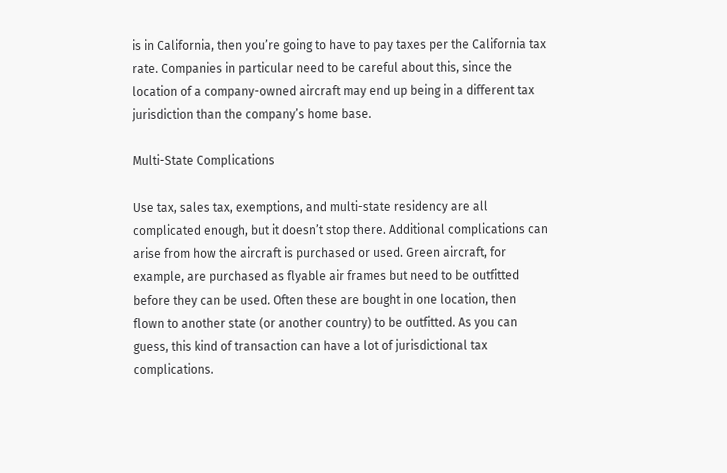is in California, then you’re going to have to pay taxes per the California tax rate. Companies in particular need to be careful about this, since the location of a company-owned aircraft may end up being in a different tax jurisdiction than the company’s home base.

Multi-State Complications

Use tax, sales tax, exemptions, and multi-state residency are all complicated enough, but it doesn’t stop there. Additional complications can arise from how the aircraft is purchased or used. Green aircraft, for example, are purchased as flyable air frames but need to be outfitted before they can be used. Often these are bought in one location, then flown to another state (or another country) to be outfitted. As you can guess, this kind of transaction can have a lot of jurisdictional tax complications.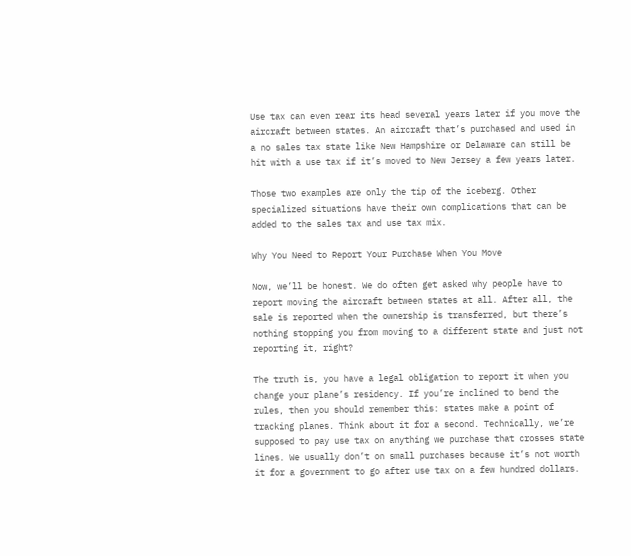Use tax can even rear its head several years later if you move the aircraft between states. An aircraft that’s purchased and used in a no sales tax state like New Hampshire or Delaware can still be hit with a use tax if it’s moved to New Jersey a few years later.

Those two examples are only the tip of the iceberg. Other specialized situations have their own complications that can be added to the sales tax and use tax mix.

Why You Need to Report Your Purchase When You Move

Now, we’ll be honest. We do often get asked why people have to report moving the aircraft between states at all. After all, the sale is reported when the ownership is transferred, but there’s nothing stopping you from moving to a different state and just not reporting it, right?

The truth is, you have a legal obligation to report it when you change your plane’s residency. If you’re inclined to bend the rules, then you should remember this: states make a point of tracking planes. Think about it for a second. Technically, we’re supposed to pay use tax on anything we purchase that crosses state lines. We usually don’t on small purchases because it’s not worth it for a government to go after use tax on a few hundred dollars.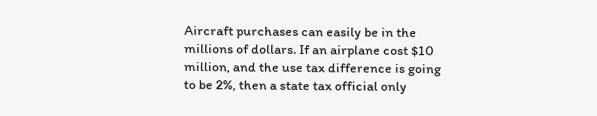Aircraft purchases can easily be in the millions of dollars. If an airplane cost $10 million, and the use tax difference is going to be 2%, then a state tax official only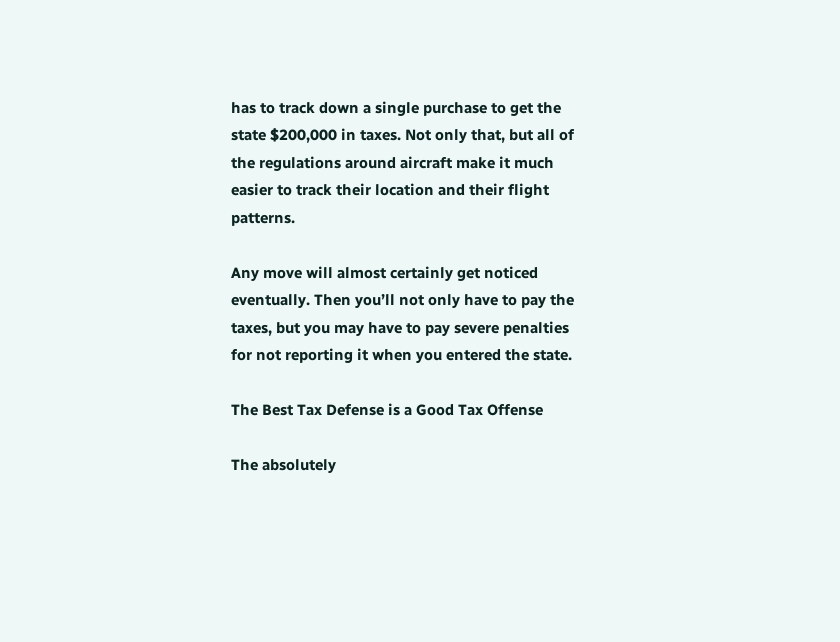has to track down a single purchase to get the state $200,000 in taxes. Not only that, but all of the regulations around aircraft make it much easier to track their location and their flight patterns.

Any move will almost certainly get noticed eventually. Then you’ll not only have to pay the taxes, but you may have to pay severe penalties for not reporting it when you entered the state.

The Best Tax Defense is a Good Tax Offense

The absolutely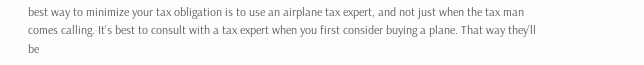best way to minimize your tax obligation is to use an airplane tax expert, and not just when the tax man comes calling. It’s best to consult with a tax expert when you first consider buying a plane. That way they’ll be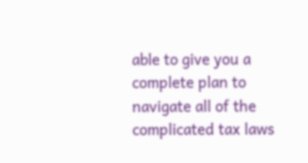able to give you a complete plan to navigate all of the complicated tax laws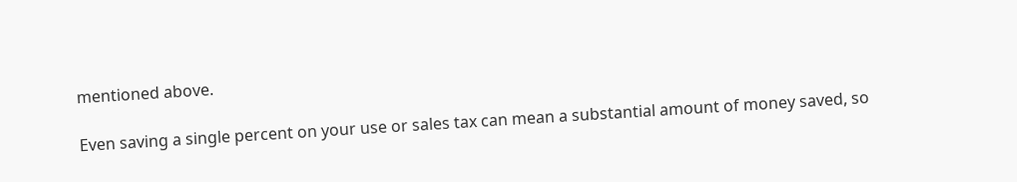mentioned above.

Even saving a single percent on your use or sales tax can mean a substantial amount of money saved, so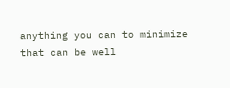anything you can to minimize that can be well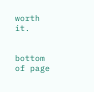worth it.


bottom of page